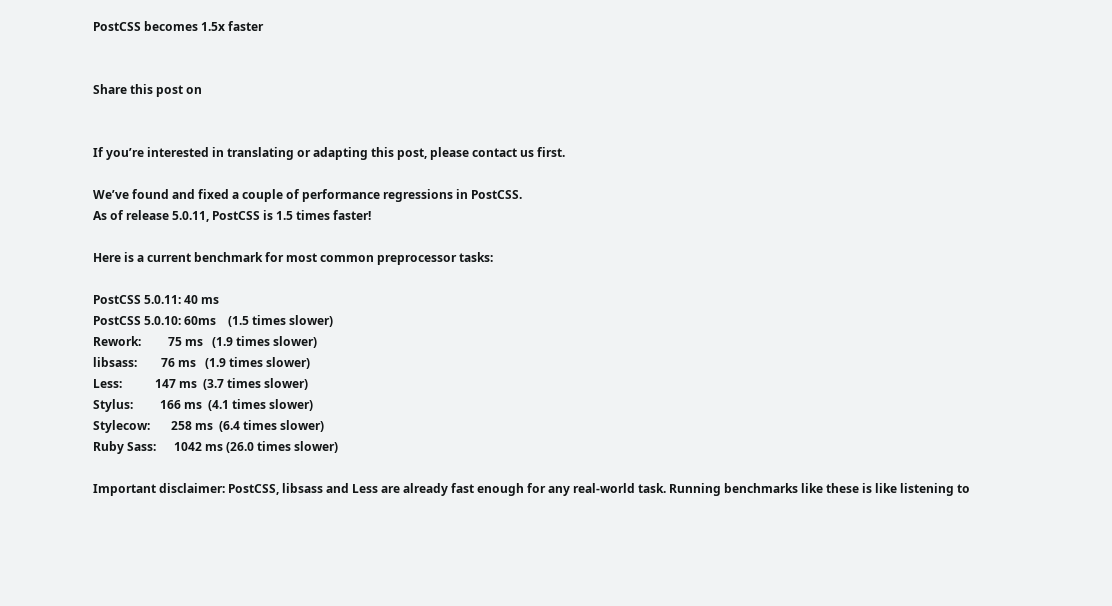PostCSS becomes 1.5x faster


Share this post on


If you’re interested in translating or adapting this post, please contact us first.

We’ve found and fixed a couple of performance regressions in PostCSS.
As of release 5.0.11, PostCSS is 1.5 times faster!

Here is a current benchmark for most common preprocessor tasks:

PostCSS 5.0.11: 40 ms
PostCSS 5.0.10: 60ms    (1.5 times slower)
Rework:         75 ms   (1.9 times slower)
libsass:        76 ms   (1.9 times slower)
Less:           147 ms  (3.7 times slower)
Stylus:         166 ms  (4.1 times slower)
Stylecow:       258 ms  (6.4 times slower)
Ruby Sass:      1042 ms (26.0 times slower)

Important disclaimer: PostCSS, libsass and Less are already fast enough for any real-world task. Running benchmarks like these is like listening to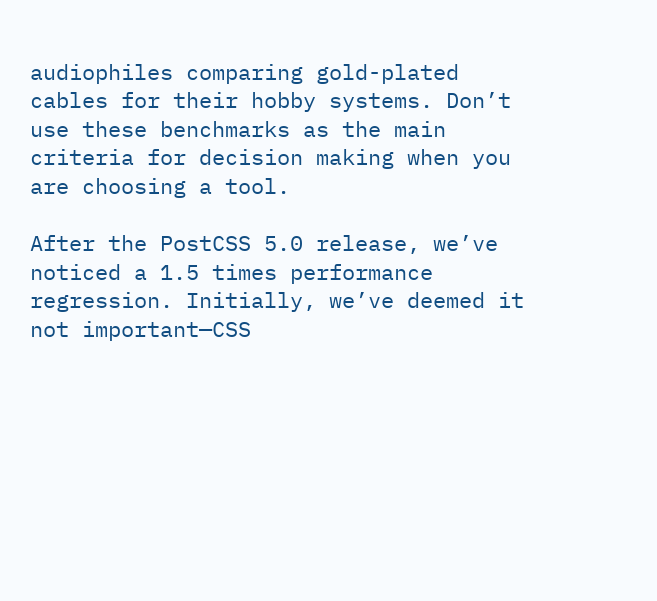audiophiles comparing gold-plated cables for their hobby systems. Don’t use these benchmarks as the main criteria for decision making when you are choosing a tool.

After the PostCSS 5.0 release, we’ve noticed a 1.5 times performance regression. Initially, we’ve deemed it not important—CSS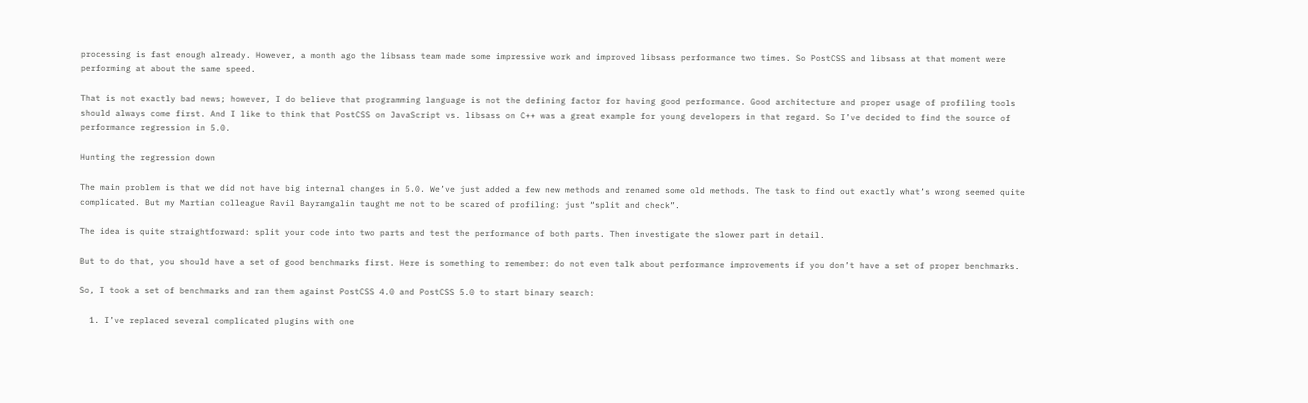processing is fast enough already. However, a month ago the libsass team made some impressive work and improved libsass performance two times. So PostCSS and libsass at that moment were performing at about the same speed.

That is not exactly bad news; however, I do believe that programming language is not the defining factor for having good performance. Good architecture and proper usage of profiling tools should always come first. And I like to think that PostCSS on JavaScript vs. libsass on C++ was a great example for young developers in that regard. So I’ve decided to find the source of performance regression in 5.0.

Hunting the regression down

The main problem is that we did not have big internal changes in 5.0. We’ve just added a few new methods and renamed some old methods. The task to find out exactly what’s wrong seemed quite complicated. But my Martian colleague Ravil Bayramgalin taught me not to be scared of profiling: just “split and check”.

The idea is quite straightforward: split your code into two parts and test the performance of both parts. Then investigate the slower part in detail.

But to do that, you should have a set of good benchmarks first. Here is something to remember: do not even talk about performance improvements if you don’t have a set of proper benchmarks.

So, I took a set of benchmarks and ran them against PostCSS 4.0 and PostCSS 5.0 to start binary search:

  1. I’ve replaced several complicated plugins with one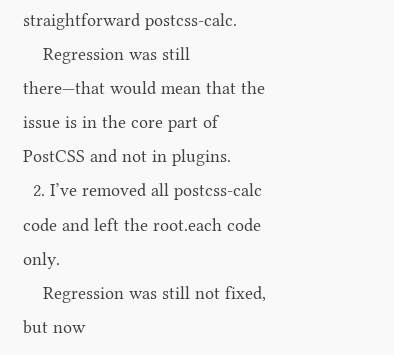straightforward postcss-calc.
    Regression was still there—that would mean that the issue is in the core part of PostCSS and not in plugins.
  2. I’ve removed all postcss-calc code and left the root.each code only.
    Regression was still not fixed, but now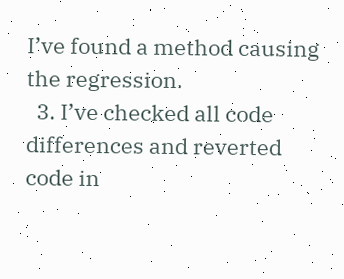I’ve found a method causing the regression.
  3. I’ve checked all code differences and reverted code in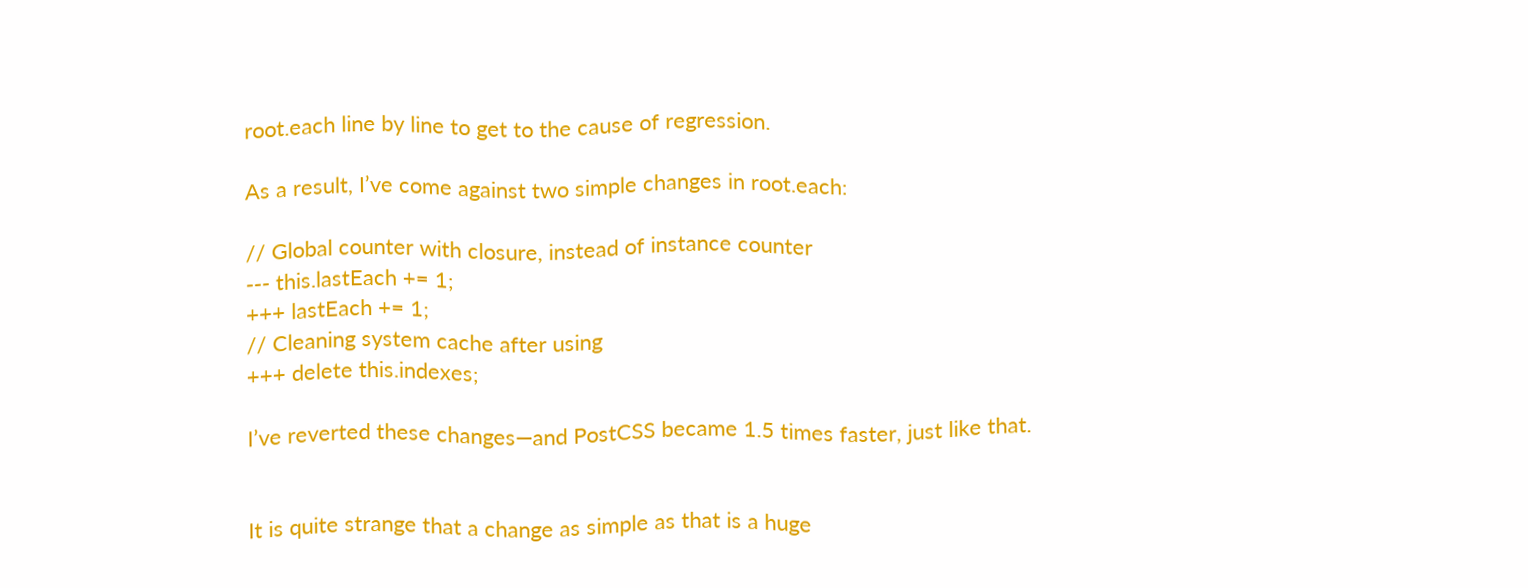root.each line by line to get to the cause of regression.

As a result, I’ve come against two simple changes in root.each:

// Global counter with closure, instead of instance counter
--- this.lastEach += 1;
+++ lastEach += 1;
// Cleaning system cache after using
+++ delete this.indexes;

I’ve reverted these changes—and PostCSS became 1.5 times faster, just like that.


It is quite strange that a change as simple as that is a huge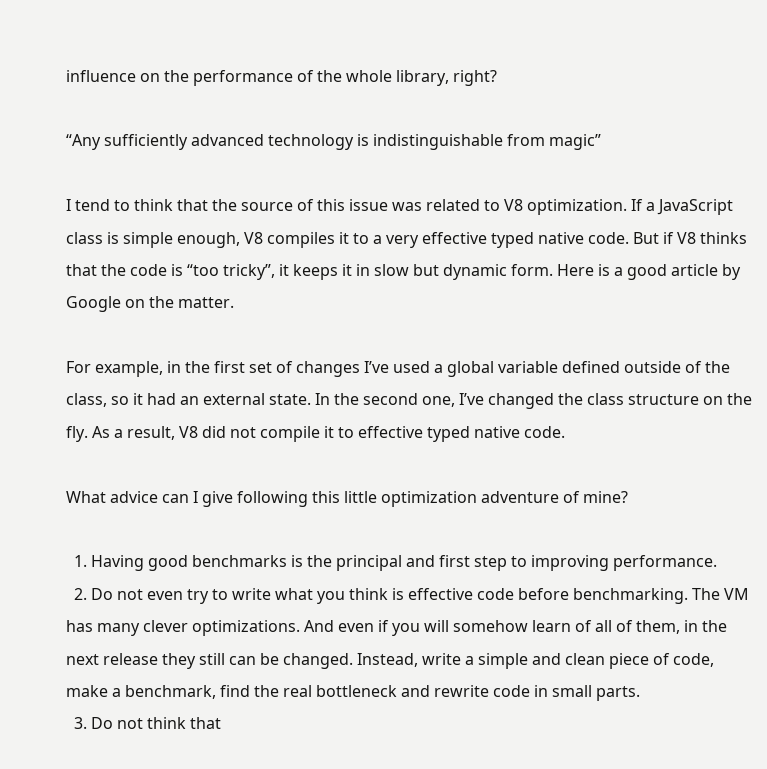influence on the performance of the whole library, right?

“Any sufficiently advanced technology is indistinguishable from magic”

I tend to think that the source of this issue was related to V8 optimization. If a JavaScript class is simple enough, V8 compiles it to a very effective typed native code. But if V8 thinks that the code is “too tricky”, it keeps it in slow but dynamic form. Here is a good article by Google on the matter.

For example, in the first set of changes I’ve used a global variable defined outside of the class, so it had an external state. In the second one, I’ve changed the class structure on the fly. As a result, V8 did not compile it to effective typed native code.

What advice can I give following this little optimization adventure of mine?

  1. Having good benchmarks is the principal and first step to improving performance.
  2. Do not even try to write what you think is effective code before benchmarking. The VM has many clever optimizations. And even if you will somehow learn of all of them, in the next release they still can be changed. Instead, write a simple and clean piece of code, make a benchmark, find the real bottleneck and rewrite code in small parts.
  3. Do not think that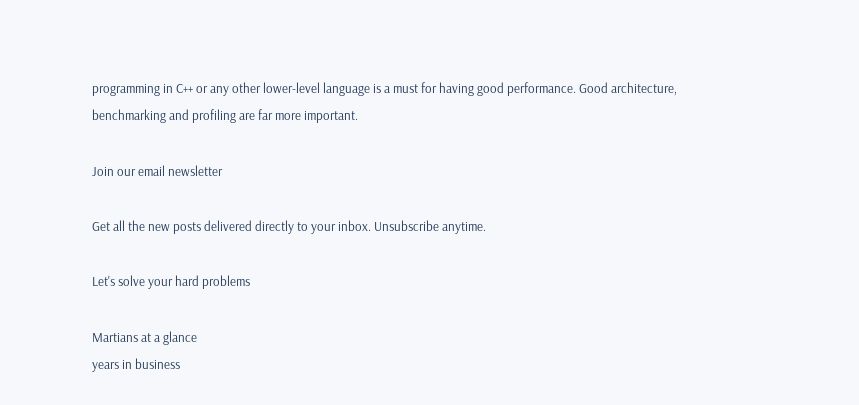programming in C++ or any other lower-level language is a must for having good performance. Good architecture, benchmarking and profiling are far more important.

Join our email newsletter

Get all the new posts delivered directly to your inbox. Unsubscribe anytime.

Let's solve your hard problems

Martians at a glance
years in business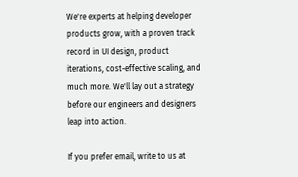We're experts at helping developer products grow, with a proven track record in UI design, product iterations, cost-effective scaling, and much more. We'll lay out a strategy before our engineers and designers leap into action.

If you prefer email, write to us at